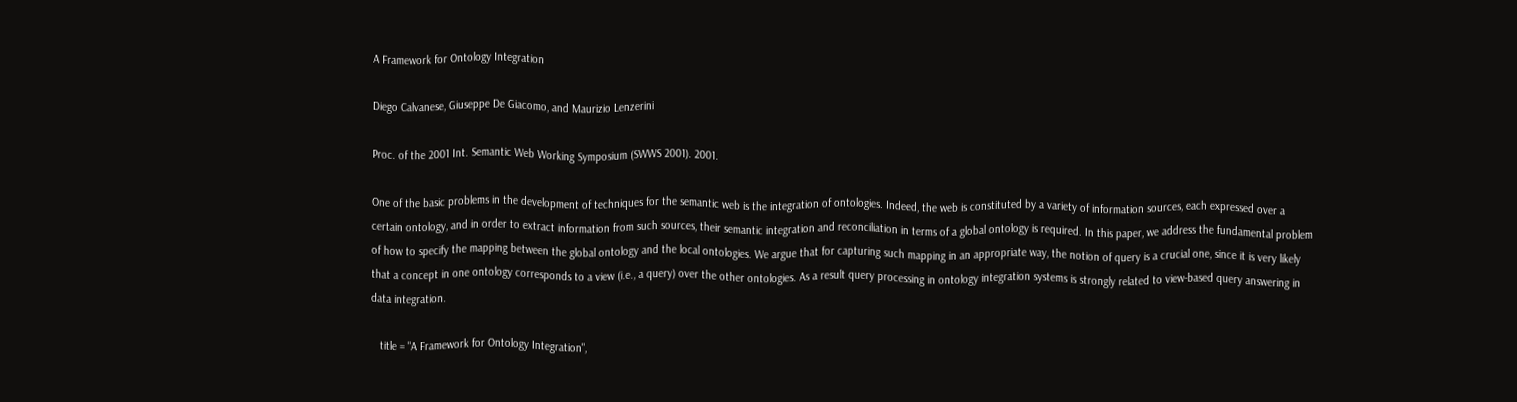A Framework for Ontology Integration

Diego Calvanese, Giuseppe De Giacomo, and Maurizio Lenzerini

Proc. of the 2001 Int. Semantic Web Working Symposium (SWWS 2001). 2001.

One of the basic problems in the development of techniques for the semantic web is the integration of ontologies. Indeed, the web is constituted by a variety of information sources, each expressed over a certain ontology, and in order to extract information from such sources, their semantic integration and reconciliation in terms of a global ontology is required. In this paper, we address the fundamental problem of how to specify the mapping between the global ontology and the local ontologies. We argue that for capturing such mapping in an appropriate way, the notion of query is a crucial one, since it is very likely that a concept in one ontology corresponds to a view (i.e., a query) over the other ontologies. As a result query processing in ontology integration systems is strongly related to view-based query answering in data integration.

   title = "A Framework for Ontology Integration",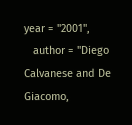year = "2001",
   author = "Diego Calvanese and De Giacomo,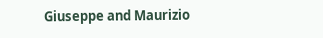Giuseppe and Maurizio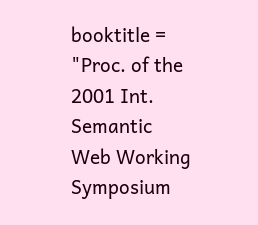booktitle = "Proc. of the 2001 Int. Semantic Web Working Symposium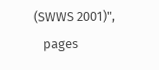(SWWS 2001)",
   pages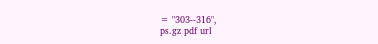= "303--316",
ps.gz pdf url